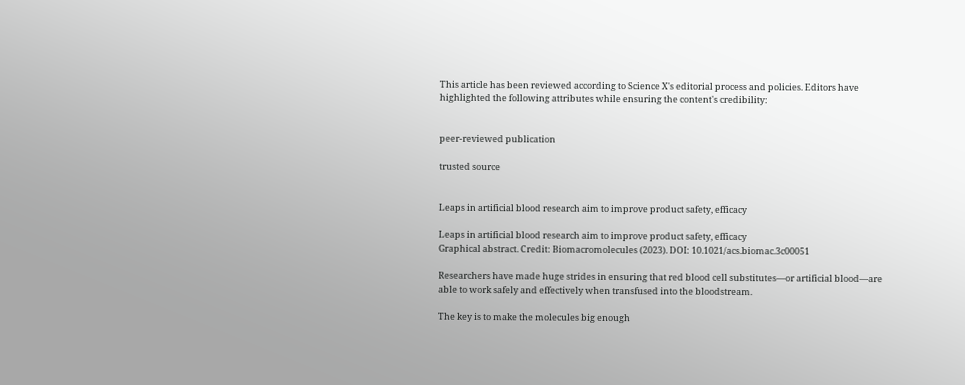This article has been reviewed according to Science X's editorial process and policies. Editors have highlighted the following attributes while ensuring the content's credibility:


peer-reviewed publication

trusted source


Leaps in artificial blood research aim to improve product safety, efficacy

Leaps in artificial blood research aim to improve product safety, efficacy
Graphical abstract. Credit: Biomacromolecules (2023). DOI: 10.1021/acs.biomac.3c00051

Researchers have made huge strides in ensuring that red blood cell substitutes—or artificial blood—are able to work safely and effectively when transfused into the bloodstream.

The key is to make the molecules big enough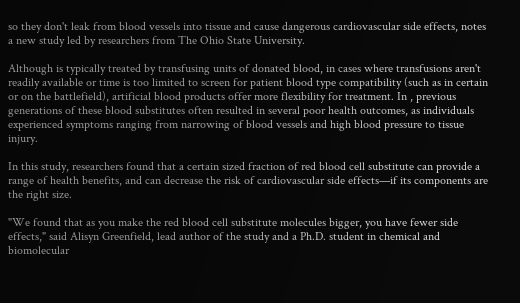so they don't leak from blood vessels into tissue and cause dangerous cardiovascular side effects, notes a new study led by researchers from The Ohio State University.

Although is typically treated by transfusing units of donated blood, in cases where transfusions aren't readily available or time is too limited to screen for patient blood type compatibility (such as in certain or on the battlefield), artificial blood products offer more flexibility for treatment. In , previous generations of these blood substitutes often resulted in several poor health outcomes, as individuals experienced symptoms ranging from narrowing of blood vessels and high blood pressure to tissue injury.

In this study, researchers found that a certain sized fraction of red blood cell substitute can provide a range of health benefits, and can decrease the risk of cardiovascular side effects—if its components are the right size.

"We found that as you make the red blood cell substitute molecules bigger, you have fewer side effects," said Alisyn Greenfield, lead author of the study and a Ph.D. student in chemical and biomolecular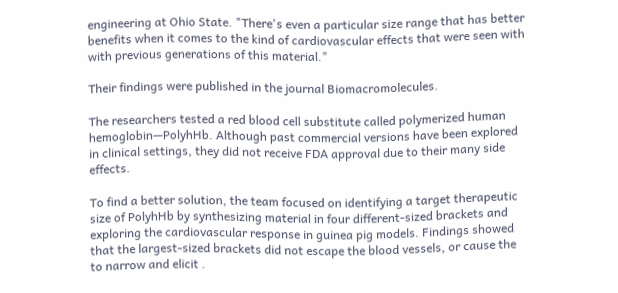engineering at Ohio State. "There's even a particular size range that has better benefits when it comes to the kind of cardiovascular effects that were seen with with previous generations of this material."

Their findings were published in the journal Biomacromolecules.

The researchers tested a red blood cell substitute called polymerized human hemoglobin—PolyhHb. Although past commercial versions have been explored in clinical settings, they did not receive FDA approval due to their many side effects.

To find a better solution, the team focused on identifying a target therapeutic size of PolyhHb by synthesizing material in four different-sized brackets and exploring the cardiovascular response in guinea pig models. Findings showed that the largest-sized brackets did not escape the blood vessels, or cause the to narrow and elicit .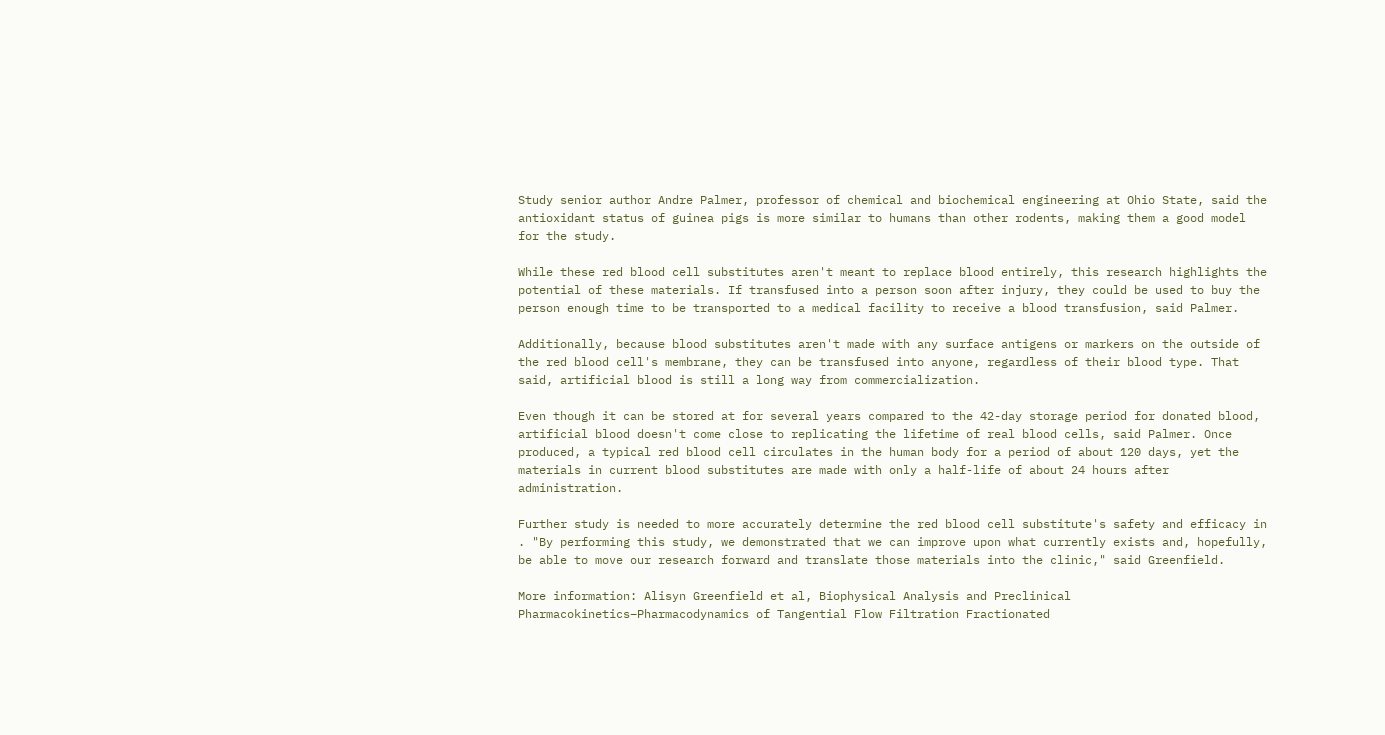Study senior author Andre Palmer, professor of chemical and biochemical engineering at Ohio State, said the antioxidant status of guinea pigs is more similar to humans than other rodents, making them a good model for the study.

While these red blood cell substitutes aren't meant to replace blood entirely, this research highlights the potential of these materials. If transfused into a person soon after injury, they could be used to buy the person enough time to be transported to a medical facility to receive a blood transfusion, said Palmer.

Additionally, because blood substitutes aren't made with any surface antigens or markers on the outside of the red blood cell's membrane, they can be transfused into anyone, regardless of their blood type. That said, artificial blood is still a long way from commercialization.

Even though it can be stored at for several years compared to the 42-day storage period for donated blood, artificial blood doesn't come close to replicating the lifetime of real blood cells, said Palmer. Once produced, a typical red blood cell circulates in the human body for a period of about 120 days, yet the materials in current blood substitutes are made with only a half-life of about 24 hours after administration.

Further study is needed to more accurately determine the red blood cell substitute's safety and efficacy in . "By performing this study, we demonstrated that we can improve upon what currently exists and, hopefully, be able to move our research forward and translate those materials into the clinic," said Greenfield.

More information: Alisyn Greenfield et al, Biophysical Analysis and Preclinical Pharmacokinetics–Pharmacodynamics of Tangential Flow Filtration Fractionated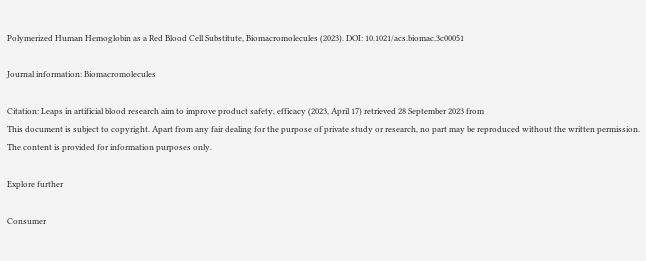Polymerized Human Hemoglobin as a Red Blood Cell Substitute, Biomacromolecules (2023). DOI: 10.1021/acs.biomac.3c00051

Journal information: Biomacromolecules

Citation: Leaps in artificial blood research aim to improve product safety, efficacy (2023, April 17) retrieved 28 September 2023 from
This document is subject to copyright. Apart from any fair dealing for the purpose of private study or research, no part may be reproduced without the written permission. The content is provided for information purposes only.

Explore further

Consumer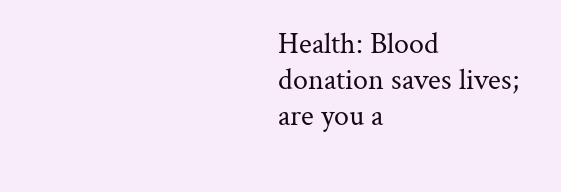Health: Blood donation saves lives; are you a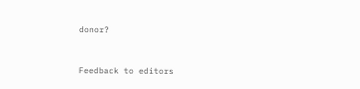donor?


Feedback to editors